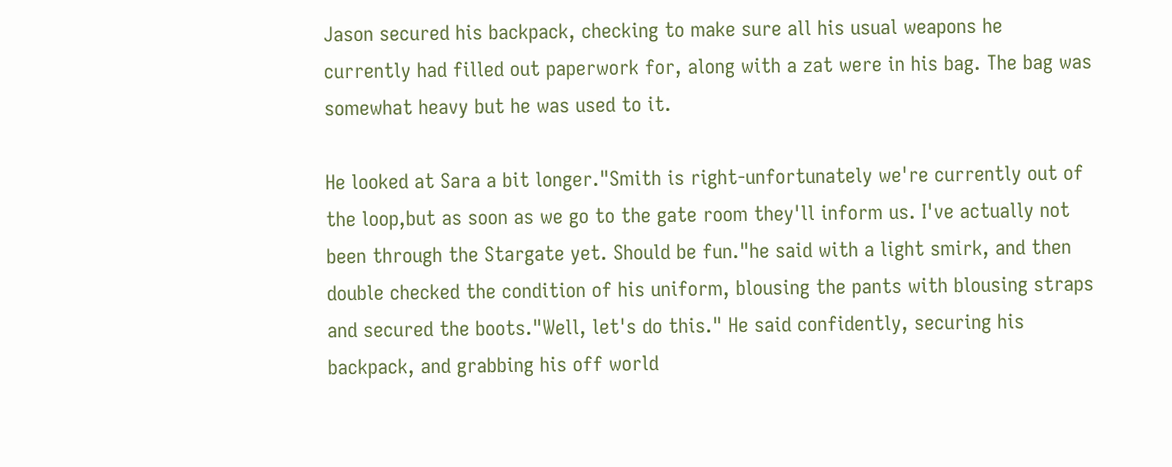Jason secured his backpack, checking to make sure all his usual weapons he currently had filled out paperwork for, along with a zat were in his bag. The bag was somewhat heavy but he was used to it.

He looked at Sara a bit longer."Smith is right-unfortunately we're currently out of the loop,but as soon as we go to the gate room they'll inform us. I've actually not been through the Stargate yet. Should be fun."he said with a light smirk, and then double checked the condition of his uniform, blousing the pants with blousing straps and secured the boots."Well, let's do this." He said confidently, securing his backpack, and grabbing his off world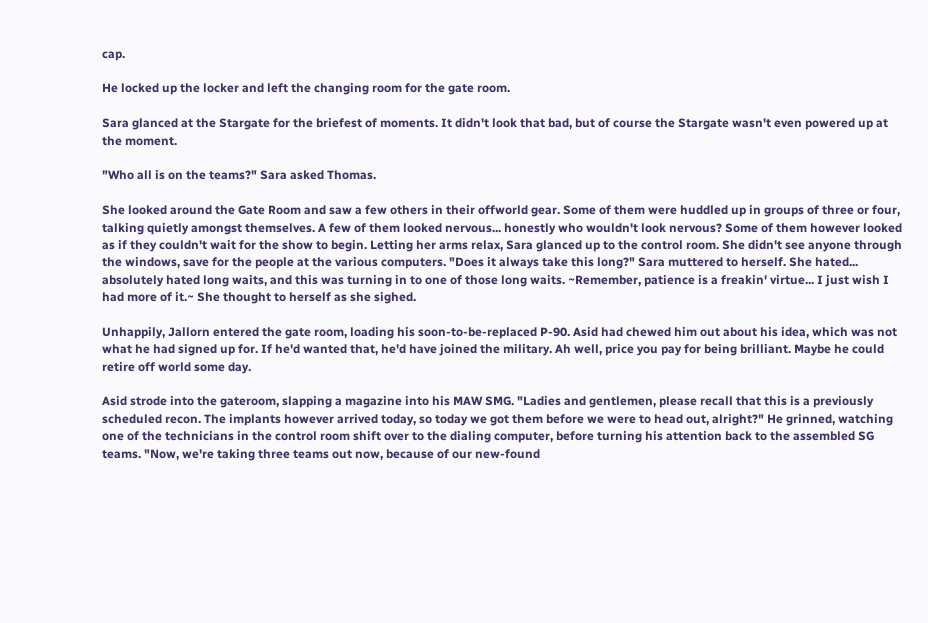cap.

He locked up the locker and left the changing room for the gate room.

Sara glanced at the Stargate for the briefest of moments. It didn't look that bad, but of course the Stargate wasn't even powered up at the moment.

"Who all is on the teams?" Sara asked Thomas.

She looked around the Gate Room and saw a few others in their offworld gear. Some of them were huddled up in groups of three or four, talking quietly amongst themselves. A few of them looked nervous... honestly who wouldn't look nervous? Some of them however looked as if they couldn't wait for the show to begin. Letting her arms relax, Sara glanced up to the control room. She didn't see anyone through the windows, save for the people at the various computers. "Does it always take this long?" Sara muttered to herself. She hated... absolutely hated long waits, and this was turning in to one of those long waits. ~Remember, patience is a freakin' virtue... I just wish I had more of it.~ She thought to herself as she sighed.

Unhappily, Jallorn entered the gate room, loading his soon-to-be-replaced P-90. Asid had chewed him out about his idea, which was not what he had signed up for. If he'd wanted that, he'd have joined the military. Ah well, price you pay for being brilliant. Maybe he could retire off world some day.

Asid strode into the gateroom, slapping a magazine into his MAW SMG. "Ladies and gentlemen, please recall that this is a previously scheduled recon. The implants however arrived today, so today we got them before we were to head out, alright?" He grinned, watching one of the technicians in the control room shift over to the dialing computer, before turning his attention back to the assembled SG teams. "Now, we're taking three teams out now, because of our new-found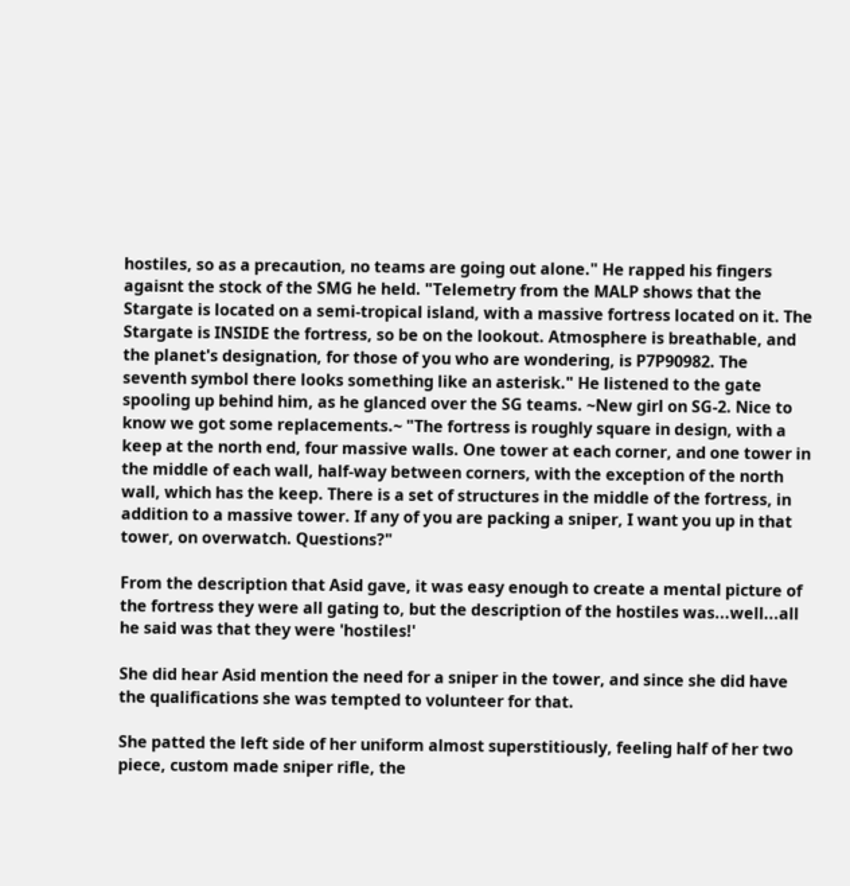hostiles, so as a precaution, no teams are going out alone." He rapped his fingers agaisnt the stock of the SMG he held. "Telemetry from the MALP shows that the Stargate is located on a semi-tropical island, with a massive fortress located on it. The Stargate is INSIDE the fortress, so be on the lookout. Atmosphere is breathable, and the planet's designation, for those of you who are wondering, is P7P90982. The seventh symbol there looks something like an asterisk." He listened to the gate spooling up behind him, as he glanced over the SG teams. ~New girl on SG-2. Nice to know we got some replacements.~ "The fortress is roughly square in design, with a keep at the north end, four massive walls. One tower at each corner, and one tower in the middle of each wall, half-way between corners, with the exception of the north wall, which has the keep. There is a set of structures in the middle of the fortress, in addition to a massive tower. If any of you are packing a sniper, I want you up in that tower, on overwatch. Questions?"

From the description that Asid gave, it was easy enough to create a mental picture of the fortress they were all gating to, but the description of the hostiles was...well...all he said was that they were 'hostiles!'

She did hear Asid mention the need for a sniper in the tower, and since she did have the qualifications she was tempted to volunteer for that.

She patted the left side of her uniform almost superstitiously, feeling half of her two piece, custom made sniper rifle, the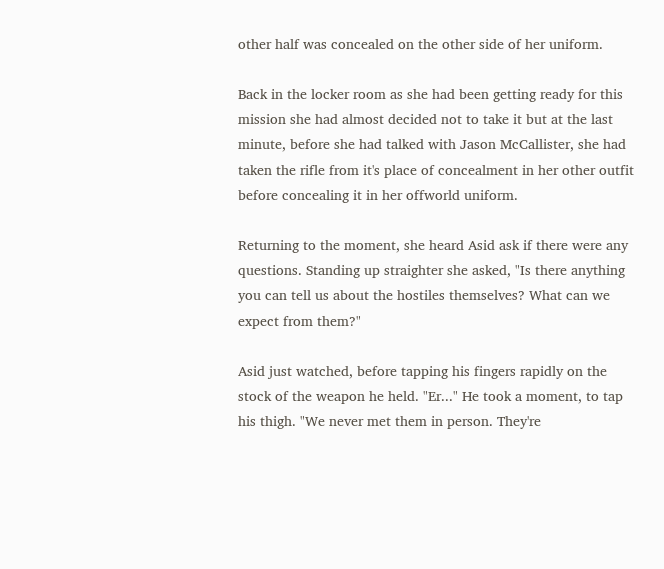other half was concealed on the other side of her uniform.

Back in the locker room as she had been getting ready for this mission she had almost decided not to take it but at the last minute, before she had talked with Jason McCallister, she had taken the rifle from it's place of concealment in her other outfit before concealing it in her offworld uniform.

Returning to the moment, she heard Asid ask if there were any questions. Standing up straighter she asked, "Is there anything you can tell us about the hostiles themselves? What can we expect from them?"

Asid just watched, before tapping his fingers rapidly on the stock of the weapon he held. "Er..." He took a moment, to tap his thigh. "We never met them in person. They're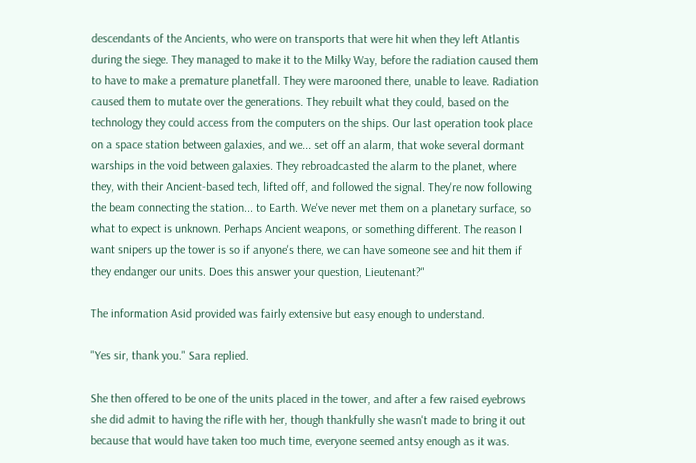descendants of the Ancients, who were on transports that were hit when they left Atlantis during the siege. They managed to make it to the Milky Way, before the radiation caused them to have to make a premature planetfall. They were marooned there, unable to leave. Radiation caused them to mutate over the generations. They rebuilt what they could, based on the technology they could access from the computers on the ships. Our last operation took place on a space station between galaxies, and we... set off an alarm, that woke several dormant warships in the void between galaxies. They rebroadcasted the alarm to the planet, where they, with their Ancient-based tech, lifted off, and followed the signal. They're now following the beam connecting the station... to Earth. We've never met them on a planetary surface, so what to expect is unknown. Perhaps Ancient weapons, or something different. The reason I want snipers up the tower is so if anyone's there, we can have someone see and hit them if they endanger our units. Does this answer your question, Lieutenant?"

The information Asid provided was fairly extensive but easy enough to understand.

"Yes sir, thank you." Sara replied.

She then offered to be one of the units placed in the tower, and after a few raised eyebrows she did admit to having the rifle with her, though thankfully she wasn't made to bring it out because that would have taken too much time, everyone seemed antsy enough as it was.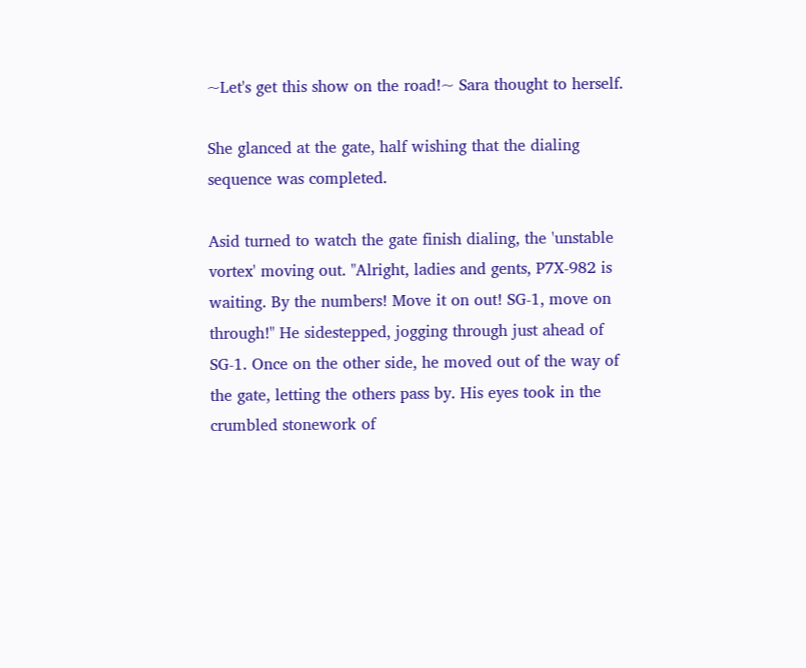~Let's get this show on the road!~ Sara thought to herself.

She glanced at the gate, half wishing that the dialing sequence was completed.

Asid turned to watch the gate finish dialing, the 'unstable vortex' moving out. "Alright, ladies and gents, P7X-982 is waiting. By the numbers! Move it on out! SG-1, move on through!" He sidestepped, jogging through just ahead of SG-1. Once on the other side, he moved out of the way of the gate, letting the others pass by. His eyes took in the crumbled stonework of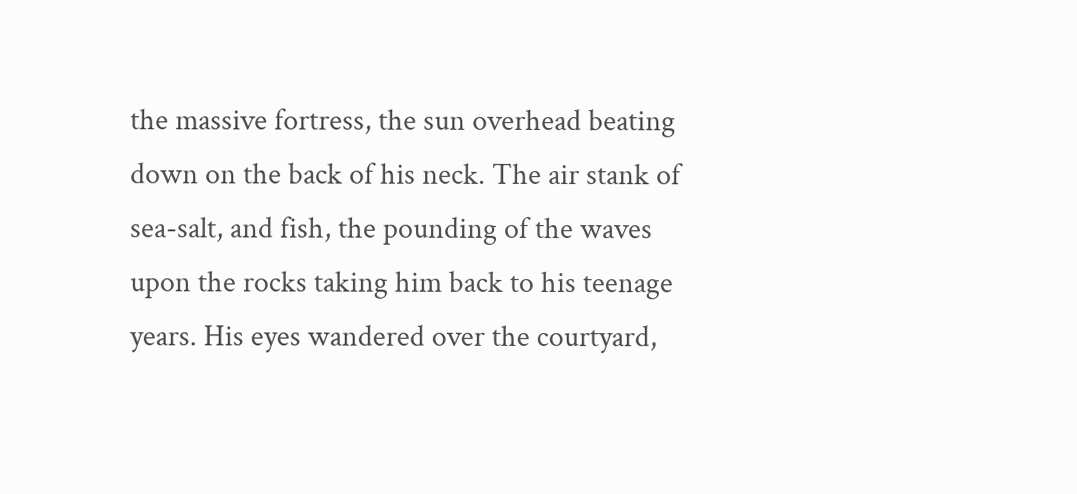the massive fortress, the sun overhead beating down on the back of his neck. The air stank of sea-salt, and fish, the pounding of the waves upon the rocks taking him back to his teenage years. His eyes wandered over the courtyard,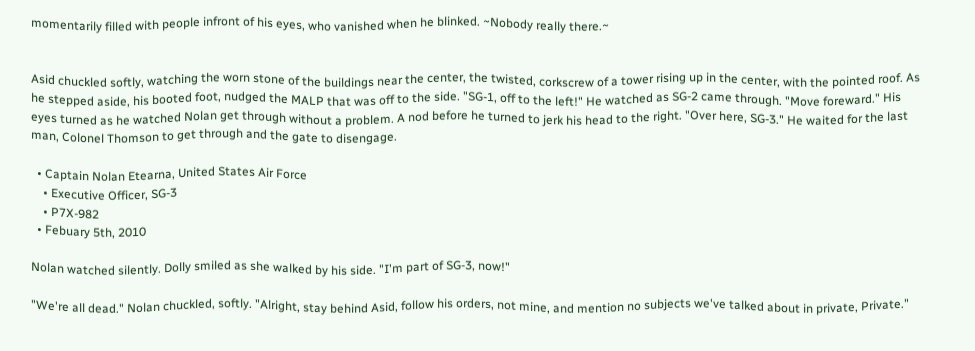momentarily filled with people infront of his eyes, who vanished when he blinked. ~Nobody really there.~


Asid chuckled softly, watching the worn stone of the buildings near the center, the twisted, corkscrew of a tower rising up in the center, with the pointed roof. As he stepped aside, his booted foot, nudged the MALP that was off to the side. "SG-1, off to the left!" He watched as SG-2 came through. "Move foreward." His eyes turned as he watched Nolan get through without a problem. A nod before he turned to jerk his head to the right. "Over here, SG-3." He waited for the last man, Colonel Thomson to get through and the gate to disengage.

  • Captain Nolan Etearna, United States Air Force
    • Executive Officer, SG-3
    • P7X-982
  • Febuary 5th, 2010

Nolan watched silently. Dolly smiled as she walked by his side. "I'm part of SG-3, now!"

"We're all dead." Nolan chuckled, softly. "Alright, stay behind Asid, follow his orders, not mine, and mention no subjects we've talked about in private, Private."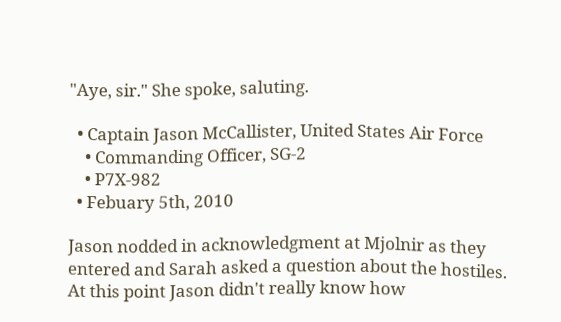"Aye, sir." She spoke, saluting.

  • Captain Jason McCallister, United States Air Force
    • Commanding Officer, SG-2
    • P7X-982
  • Febuary 5th, 2010

Jason nodded in acknowledgment at Mjolnir as they entered and Sarah asked a question about the hostiles. At this point Jason didn't really know how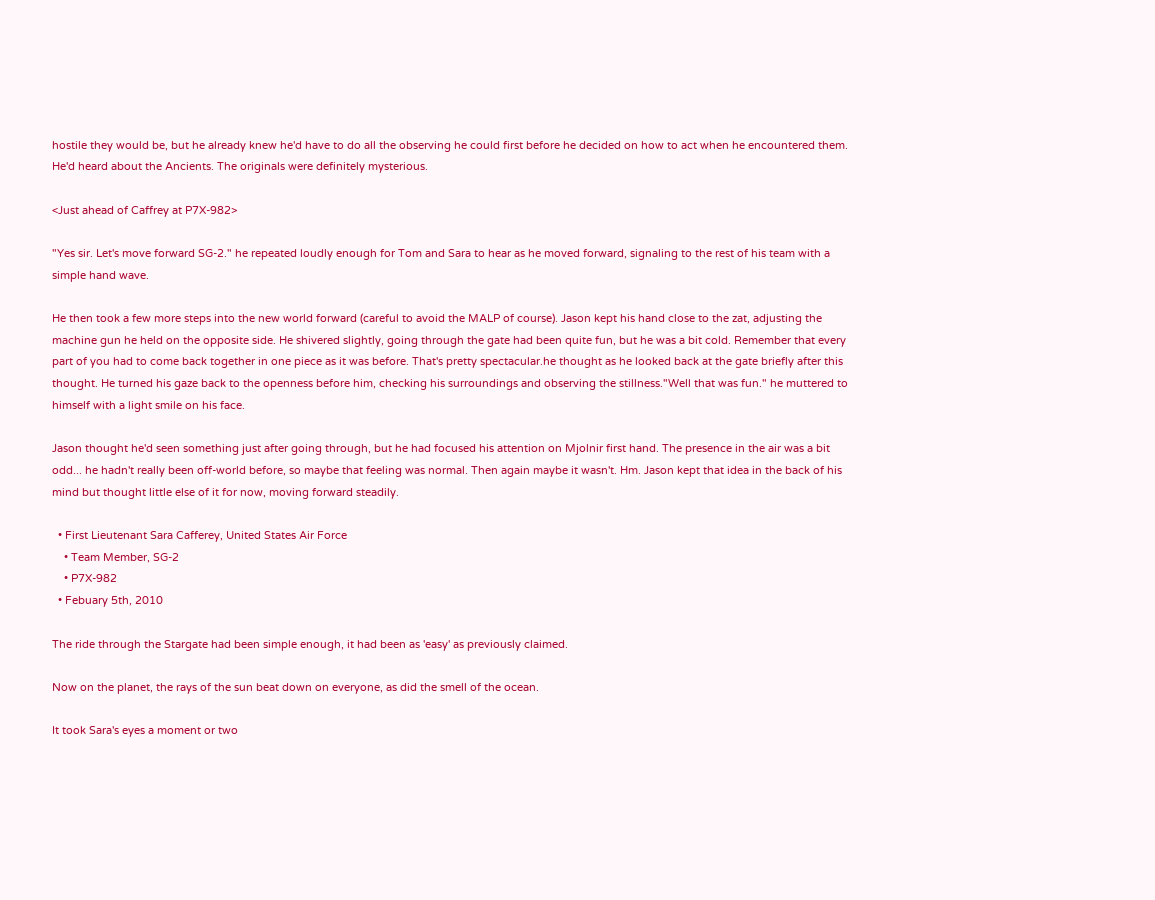hostile they would be, but he already knew he'd have to do all the observing he could first before he decided on how to act when he encountered them. He'd heard about the Ancients. The originals were definitely mysterious.

<Just ahead of Caffrey at P7X-982>

"Yes sir. Let's move forward SG-2." he repeated loudly enough for Tom and Sara to hear as he moved forward, signaling to the rest of his team with a simple hand wave.

He then took a few more steps into the new world forward (careful to avoid the MALP of course). Jason kept his hand close to the zat, adjusting the machine gun he held on the opposite side. He shivered slightly, going through the gate had been quite fun, but he was a bit cold. Remember that every part of you had to come back together in one piece as it was before. That's pretty spectacular.he thought as he looked back at the gate briefly after this thought. He turned his gaze back to the openness before him, checking his surroundings and observing the stillness."Well that was fun." he muttered to himself with a light smile on his face.

Jason thought he'd seen something just after going through, but he had focused his attention on Mjolnir first hand. The presence in the air was a bit odd... he hadn't really been off-world before, so maybe that feeling was normal. Then again maybe it wasn't. Hm. Jason kept that idea in the back of his mind but thought little else of it for now, moving forward steadily.

  • First Lieutenant Sara Cafferey, United States Air Force
    • Team Member, SG-2
    • P7X-982
  • Febuary 5th, 2010

The ride through the Stargate had been simple enough, it had been as 'easy' as previously claimed.

Now on the planet, the rays of the sun beat down on everyone, as did the smell of the ocean.

It took Sara's eyes a moment or two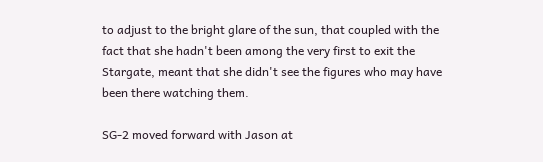to adjust to the bright glare of the sun, that coupled with the fact that she hadn't been among the very first to exit the Stargate, meant that she didn't see the figures who may have been there watching them.

SG-2 moved forward with Jason at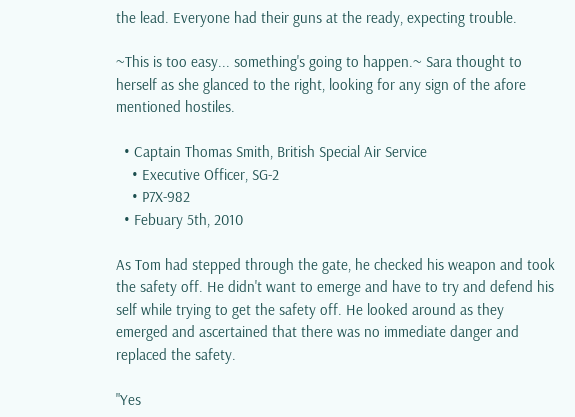the lead. Everyone had their guns at the ready, expecting trouble.

~This is too easy... something's going to happen.~ Sara thought to herself as she glanced to the right, looking for any sign of the afore mentioned hostiles.

  • Captain Thomas Smith, British Special Air Service
    • Executive Officer, SG-2
    • P7X-982
  • Febuary 5th, 2010

As Tom had stepped through the gate, he checked his weapon and took the safety off. He didn't want to emerge and have to try and defend his self while trying to get the safety off. He looked around as they emerged and ascertained that there was no immediate danger and replaced the safety.

"Yes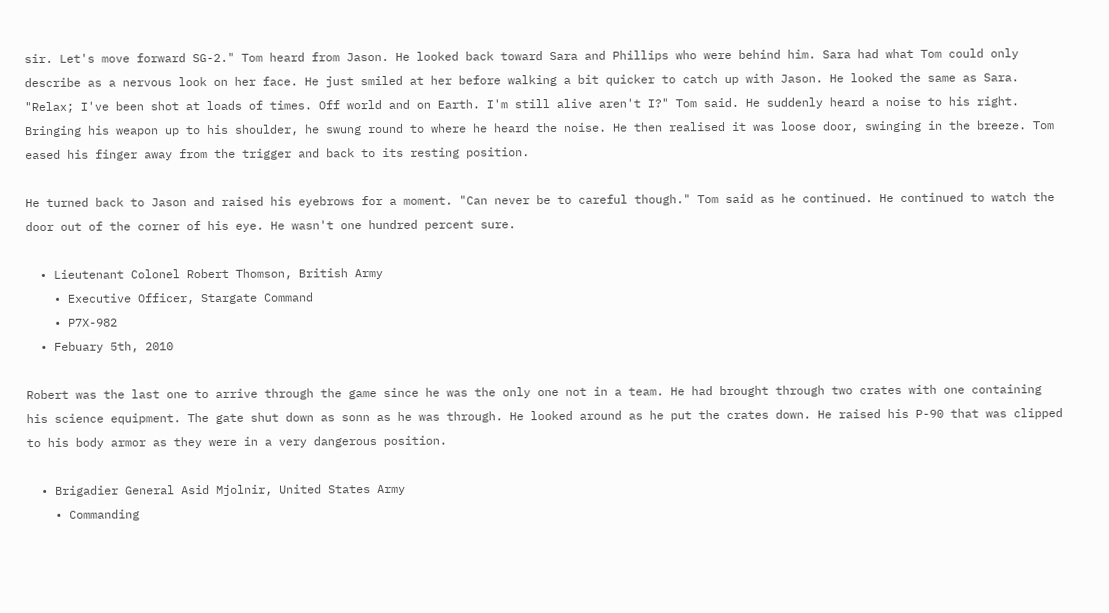sir. Let's move forward SG-2." Tom heard from Jason. He looked back toward Sara and Phillips who were behind him. Sara had what Tom could only describe as a nervous look on her face. He just smiled at her before walking a bit quicker to catch up with Jason. He looked the same as Sara. "Relax; I've been shot at loads of times. Off world and on Earth. I'm still alive aren't I?" Tom said. He suddenly heard a noise to his right. Bringing his weapon up to his shoulder, he swung round to where he heard the noise. He then realised it was loose door, swinging in the breeze. Tom eased his finger away from the trigger and back to its resting position.

He turned back to Jason and raised his eyebrows for a moment. "Can never be to careful though." Tom said as he continued. He continued to watch the door out of the corner of his eye. He wasn't one hundred percent sure.

  • Lieutenant Colonel Robert Thomson, British Army
    • Executive Officer, Stargate Command
    • P7X-982
  • Febuary 5th, 2010

Robert was the last one to arrive through the game since he was the only one not in a team. He had brought through two crates with one containing his science equipment. The gate shut down as sonn as he was through. He looked around as he put the crates down. He raised his P-90 that was clipped to his body armor as they were in a very dangerous position.

  • Brigadier General Asid Mjolnir, United States Army
    • Commanding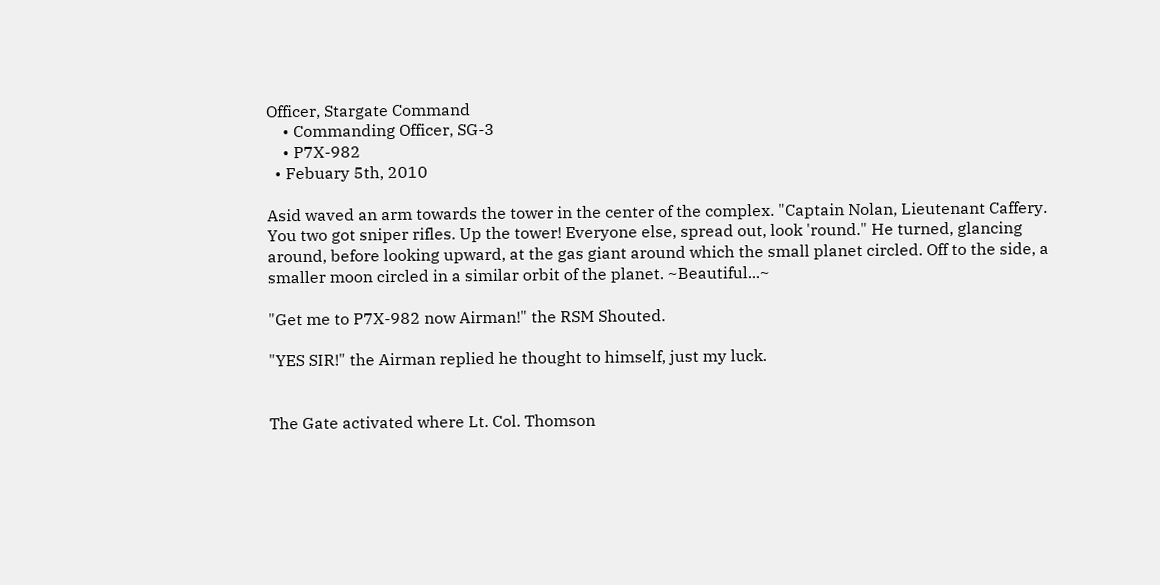Officer, Stargate Command
    • Commanding Officer, SG-3
    • P7X-982
  • Febuary 5th, 2010

Asid waved an arm towards the tower in the center of the complex. "Captain Nolan, Lieutenant Caffery. You two got sniper rifles. Up the tower! Everyone else, spread out, look 'round." He turned, glancing around, before looking upward, at the gas giant around which the small planet circled. Off to the side, a smaller moon circled in a similar orbit of the planet. ~Beautiful...~

"Get me to P7X-982 now Airman!" the RSM Shouted.

"YES SIR!" the Airman replied he thought to himself, just my luck.


The Gate activated where Lt. Col. Thomson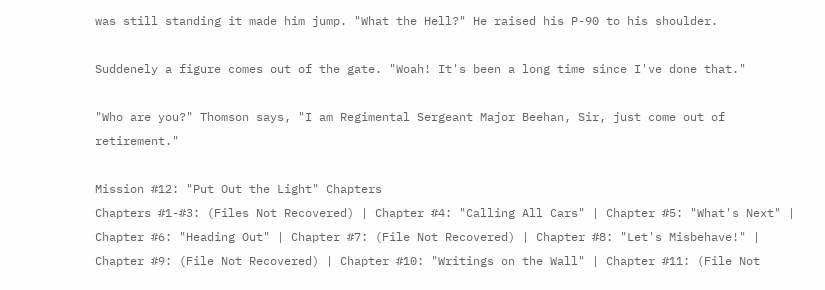was still standing it made him jump. "What the Hell?" He raised his P-90 to his shoulder.

Suddenely a figure comes out of the gate. "Woah! It's been a long time since I've done that."

"Who are you?" Thomson says, "I am Regimental Sergeant Major Beehan, Sir, just come out of retirement."

Mission #12: "Put Out the Light" Chapters
Chapters #1-#3: (Files Not Recovered) | Chapter #4: "Calling All Cars" | Chapter #5: "What's Next" | Chapter #6: "Heading Out" | Chapter #7: (File Not Recovered) | Chapter #8: "Let's Misbehave!" | Chapter #9: (File Not Recovered) | Chapter #10: "Writings on the Wall" | Chapter #11: (File Not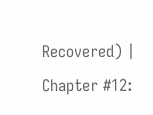Recovered) | Chapter #12: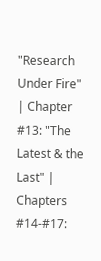"Research Under Fire" | Chapter #13: "The Latest & the Last" | Chapters #14-#17: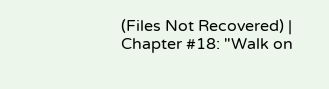(Files Not Recovered) | Chapter #18: "Walk on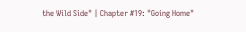the Wild Side" | Chapter #19: "Going Home"